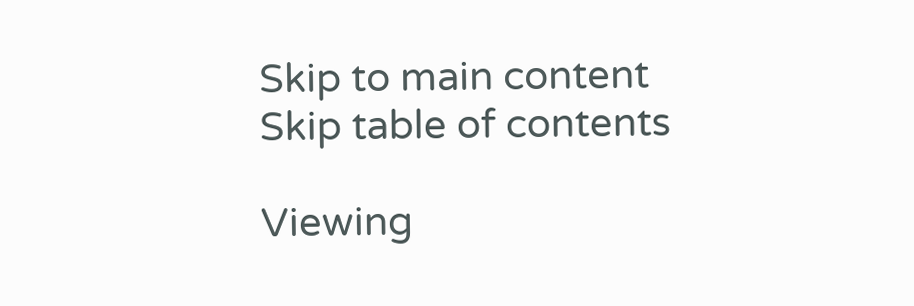Skip to main content
Skip table of contents

Viewing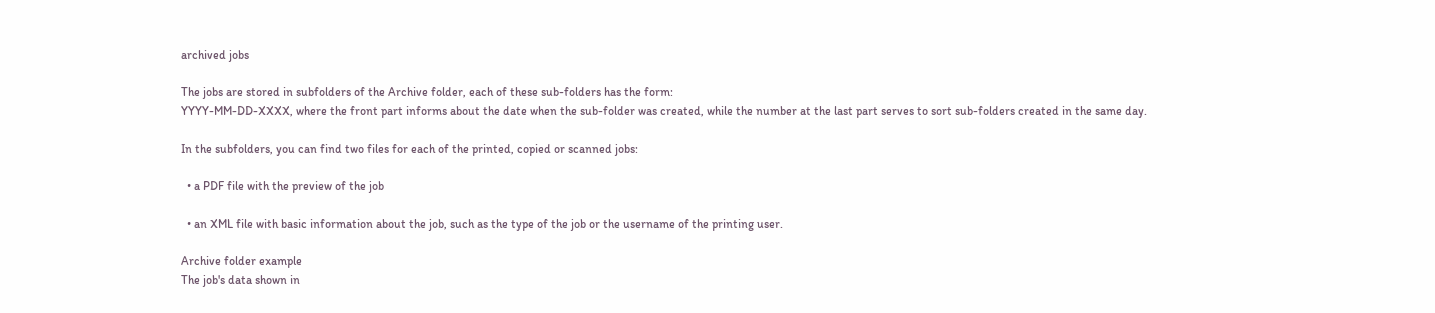archived jobs

The jobs are stored in subfolders of the Archive folder, each of these sub-folders has the form:
YYYY-MM-DD-XXXX, where the front part informs about the date when the sub-folder was created, while the number at the last part serves to sort sub-folders created in the same day.

In the subfolders, you can find two files for each of the printed, copied or scanned jobs:

  • a PDF file with the preview of the job

  • an XML file with basic information about the job, such as the type of the job or the username of the printing user.

Archive folder example
The job's data shown in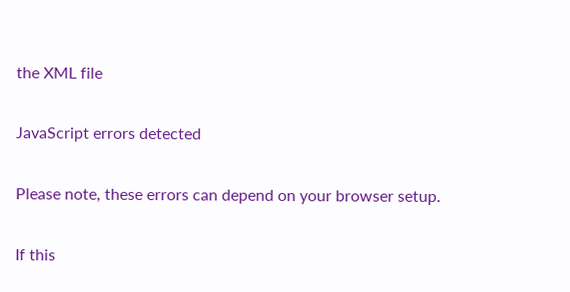the XML file

JavaScript errors detected

Please note, these errors can depend on your browser setup.

If this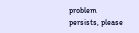problem persists, please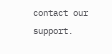contact our support.